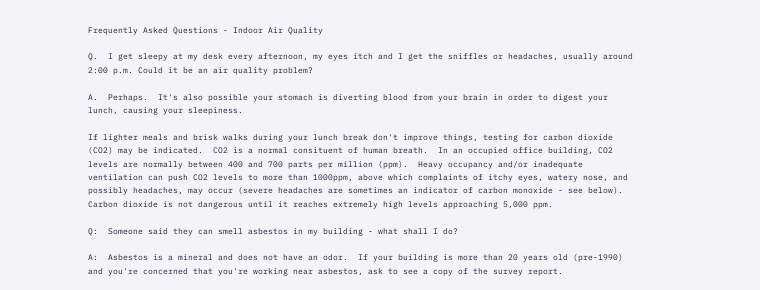Frequently Asked Questions - Indoor Air Quality

Q.  I get sleepy at my desk every afternoon, my eyes itch and I get the sniffles or headaches, usually around 2:00 p.m. Could it be an air quality problem?

A.  Perhaps.  It's also possible your stomach is diverting blood from your brain in order to digest your lunch, causing your sleepiness.

If lighter meals and brisk walks during your lunch break don't improve things, testing for carbon dioxide (CO2) may be indicated.  CO2 is a normal consituent of human breath.  In an occupied office building, CO2 levels are normally between 400 and 700 parts per million (ppm).  Heavy occupancy and/or inadequate ventilation can push CO2 levels to more than 1000ppm, above which complaints of itchy eyes, watery nose, and possibly headaches, may occur (severe headaches are sometimes an indicator of carbon monoxide - see below).  Carbon dioxide is not dangerous until it reaches extremely high levels approaching 5,000 ppm.

Q:  Someone said they can smell asbestos in my building - what shall I do?

A:  Asbestos is a mineral and does not have an odor.  If your building is more than 20 years old (pre-1990) and you're concerned that you're working near asbestos, ask to see a copy of the survey report.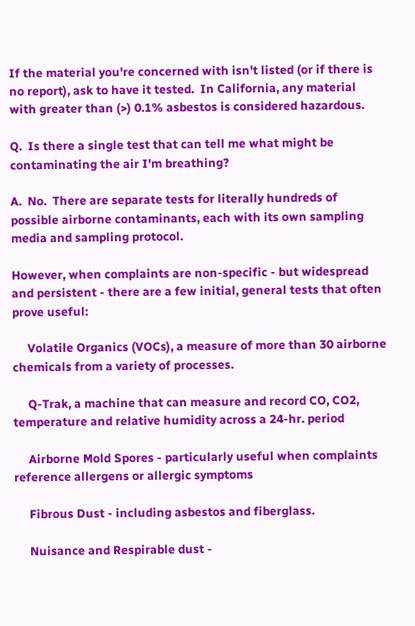If the material you're concerned with isn't listed (or if there is no report), ask to have it tested.  In California, any material with greater than (>) 0.1% asbestos is considered hazardous.

Q.  Is there a single test that can tell me what might be contaminating the air I'm breathing?

A.  No.  There are separate tests for literally hundreds of possible airborne contaminants, each with its own sampling media and sampling protocol.

However, when complaints are non-specific - but widespread and persistent - there are a few initial, general tests that often prove useful:

     Volatile Organics (VOCs), a measure of more than 30 airborne chemicals from a variety of processes.

     Q-Trak, a machine that can measure and record CO, CO2, temperature and relative humidity across a 24-hr. period

     Airborne Mold Spores - particularly useful when complaints reference allergens or allergic symptoms

     Fibrous Dust - including asbestos and fiberglass.

     Nuisance and Respirable dust -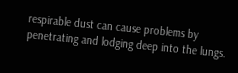respirable dust can cause problems by penetrating and lodging deep into the lungs.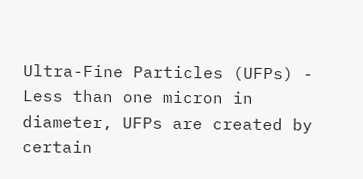Ultra-Fine Particles (UFPs) - Less than one micron in diameter, UFPs are created by certain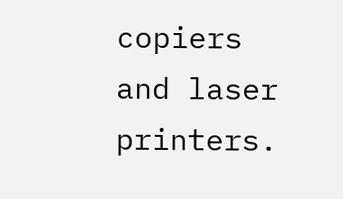copiers and laser printers.